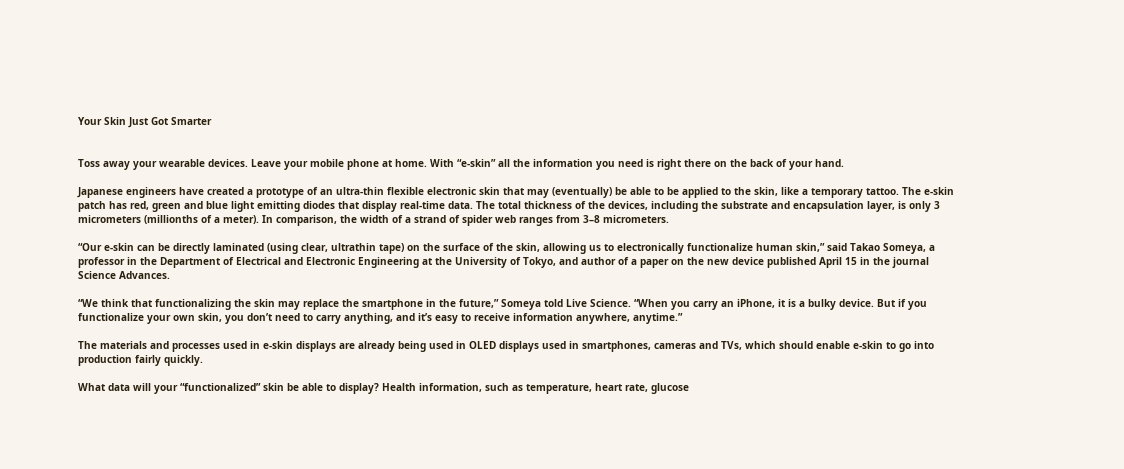Your Skin Just Got Smarter


Toss away your wearable devices. Leave your mobile phone at home. With “e-skin” all the information you need is right there on the back of your hand.

Japanese engineers have created a prototype of an ultra-thin flexible electronic skin that may (eventually) be able to be applied to the skin, like a temporary tattoo. The e-skin patch has red, green and blue light emitting diodes that display real-time data. The total thickness of the devices, including the substrate and encapsulation layer, is only 3 micrometers (millionths of a meter). In comparison, the width of a strand of spider web ranges from 3–8 micrometers.

“Our e-skin can be directly laminated (using clear, ultrathin tape) on the surface of the skin, allowing us to electronically functionalize human skin,” said Takao Someya, a professor in the Department of Electrical and Electronic Engineering at the University of Tokyo, and author of a paper on the new device published April 15 in the journal Science Advances.

“We think that functionalizing the skin may replace the smartphone in the future,” Someya told Live Science. “When you carry an iPhone, it is a bulky device. But if you functionalize your own skin, you don’t need to carry anything, and it’s easy to receive information anywhere, anytime.”

The materials and processes used in e-skin displays are already being used in OLED displays used in smartphones, cameras and TVs, which should enable e-skin to go into production fairly quickly.

What data will your “functionalized” skin be able to display? Health information, such as temperature, heart rate, glucose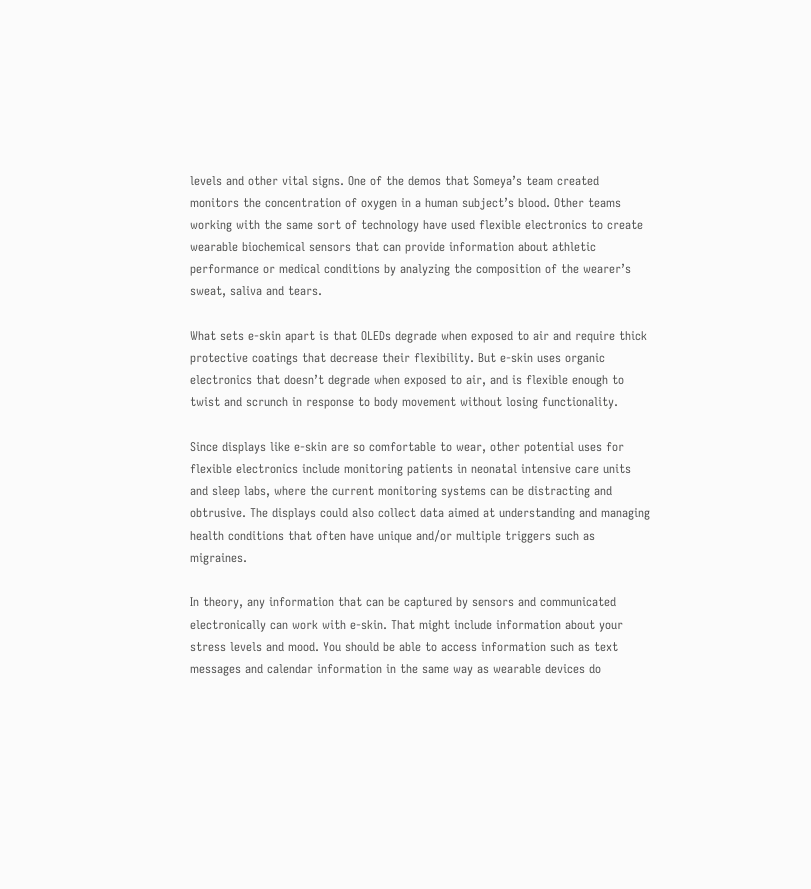levels and other vital signs. One of the demos that Someya’s team created monitors the concentration of oxygen in a human subject’s blood. Other teams working with the same sort of technology have used flexible electronics to create wearable biochemical sensors that can provide information about athletic performance or medical conditions by analyzing the composition of the wearer’s sweat, saliva and tears.

What sets e-skin apart is that OLEDs degrade when exposed to air and require thick protective coatings that decrease their flexibility. But e-skin uses organic electronics that doesn’t degrade when exposed to air, and is flexible enough to twist and scrunch in response to body movement without losing functionality.

Since displays like e-skin are so comfortable to wear, other potential uses for flexible electronics include monitoring patients in neonatal intensive care units and sleep labs, where the current monitoring systems can be distracting and obtrusive. The displays could also collect data aimed at understanding and managing health conditions that often have unique and/or multiple triggers such as migraines.

In theory, any information that can be captured by sensors and communicated electronically can work with e-skin. That might include information about your stress levels and mood. You should be able to access information such as text messages and calendar information in the same way as wearable devices do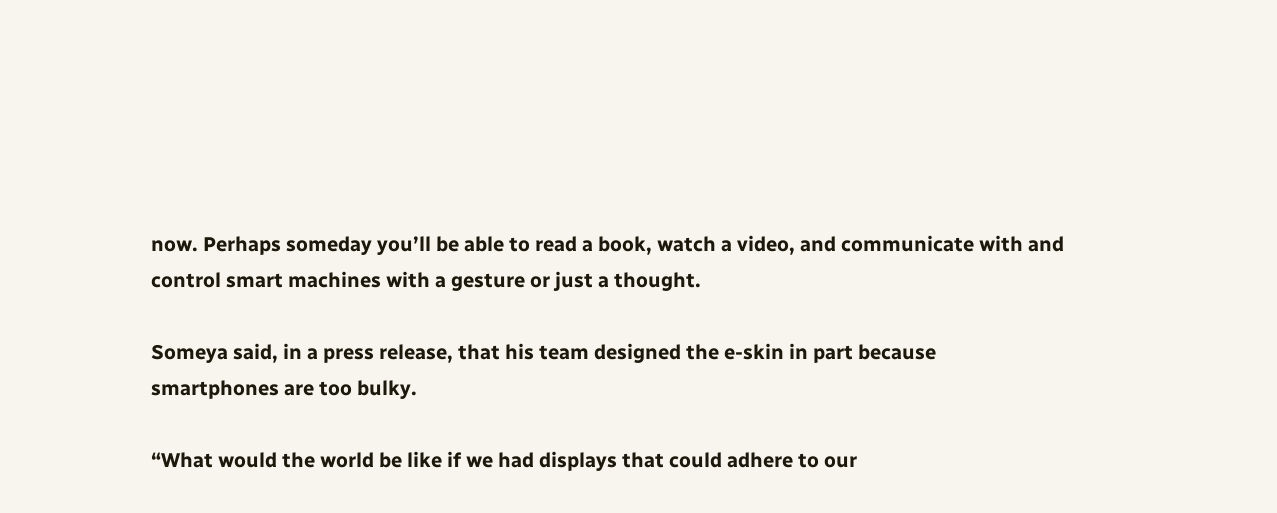now. Perhaps someday you’ll be able to read a book, watch a video, and communicate with and control smart machines with a gesture or just a thought.

Someya said, in a press release, that his team designed the e-skin in part because smartphones are too bulky.

“What would the world be like if we had displays that could adhere to our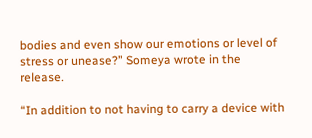bodies and even show our emotions or level of stress or unease?” Someya wrote in the release.

“In addition to not having to carry a device with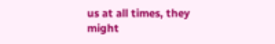us at all times, they might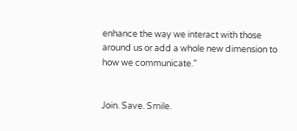enhance the way we interact with those around us or add a whole new dimension to how we communicate.”


Join. Save. Smile.